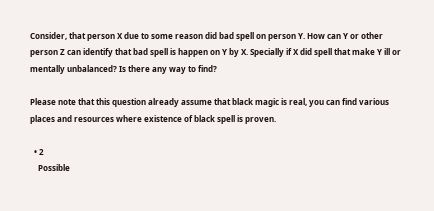Consider, that person X due to some reason did bad spell on person Y. How can Y or other person Z can identify that bad spell is happen on Y by X. Specially if X did spell that make Y ill or mentally unbalanced? Is there any way to find?

Please note that this question already assume that black magic is real, you can find various places and resources where existence of black spell is proven.

  • 2
    Possible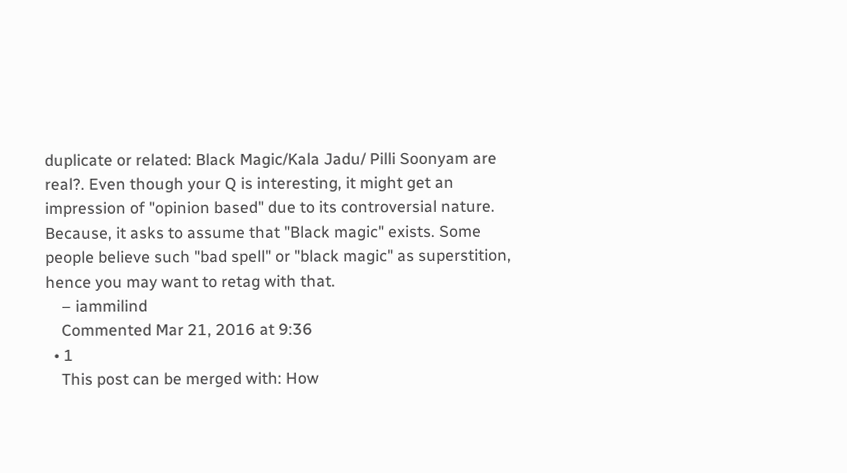duplicate or related: Black Magic/Kala Jadu/ Pilli Soonyam are real?. Even though your Q is interesting, it might get an impression of "opinion based" due to its controversial nature. Because, it asks to assume that "Black magic" exists. Some people believe such "bad spell" or "black magic" as superstition, hence you may want to retag with that.
    – iammilind
    Commented Mar 21, 2016 at 9:36
  • 1
    This post can be merged with: How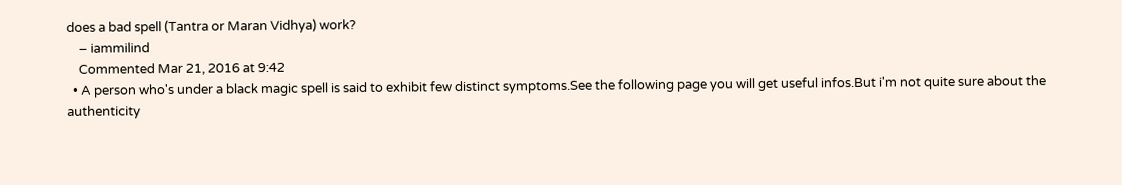does a bad spell (Tantra or Maran Vidhya) work?
    – iammilind
    Commented Mar 21, 2016 at 9:42
  • A person who's under a black magic spell is said to exhibit few distinct symptoms.See the following page you will get useful infos.But i'm not quite sure about the authenticity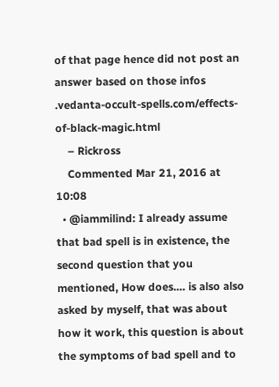of that page hence did not post an answer based on those infos .vedanta-occult-spells.com/effects-of-black-magic.html
    – Rickross
    Commented Mar 21, 2016 at 10:08
  • @iammilind: I already assume that bad spell is in existence, the second question that you mentioned, How does.... is also also asked by myself, that was about how it work, this question is about the symptoms of bad spell and to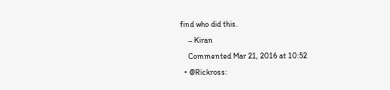find who did this.
    – Kiran
    Commented Mar 21, 2016 at 10:52
  • @Rickross: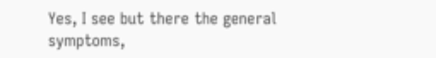Yes, I see but there the general symptoms,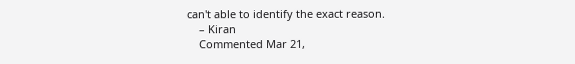can't able to identify the exact reason.
    – Kiran
    Commented Mar 21,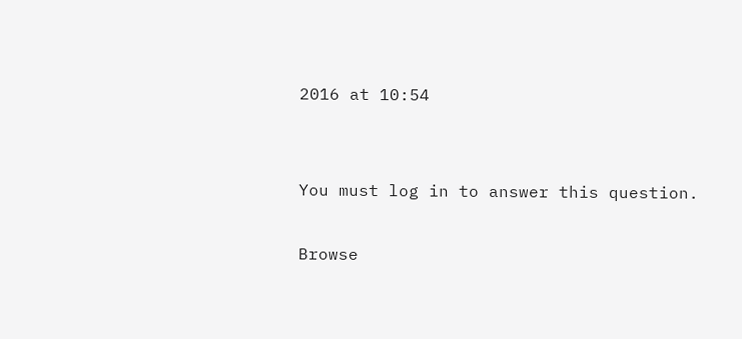2016 at 10:54


You must log in to answer this question.

Browse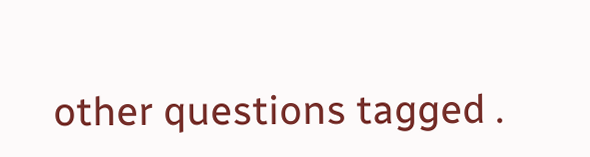other questions tagged .